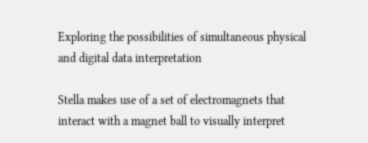Exploring the possibilities of simultaneous physical and digital data interpretation

Stella makes use of a set of electromagnets that interact with a magnet ball to visually interpret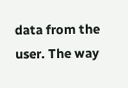data from the user. The way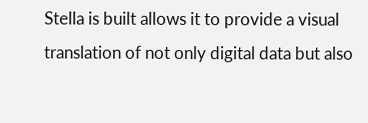Stella is built allows it to provide a visual translation of not only digital data but also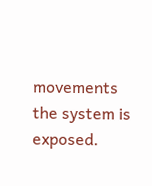movements the system is exposed.